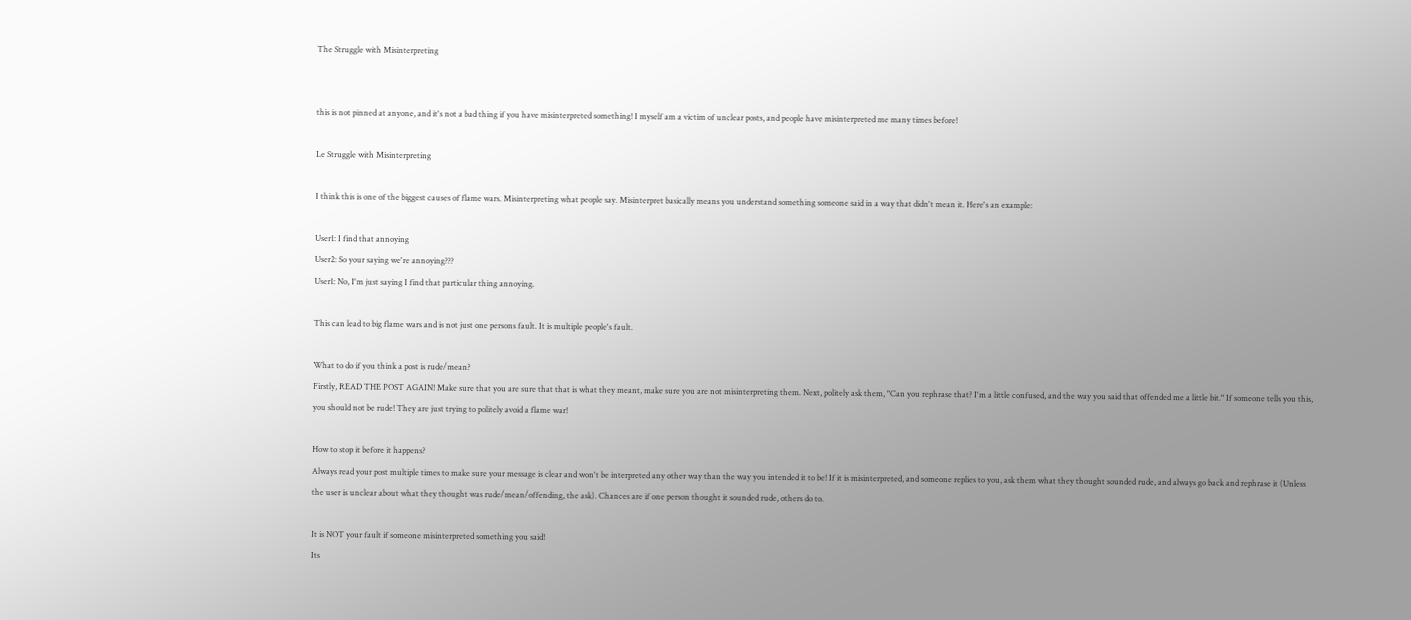The Struggle with Misinterpreting


this is not pinned at anyone, and it's not a bad thing if you have misinterpreted something! I myself am a victim of unclear posts, and people have misinterpreted me many times before!

Le Struggle with Misinterpreting

I think this is one of the biggest causes of flame wars. Misinterpreting what people say. Misinterpret basically means you understand something someone said in a way that didn't mean it. Here's an example:

User1: I find that annoying
User2: So your saying we're annoying???
User1: No, I'm just saying I find that particular thing annoying.

This can lead to big flame wars and is not just one persons fault. It is multiple people's fault.

What to do if you think a post is rude/mean?
Firstly, READ THE POST AGAIN! Make sure that you are sure that that is what they meant, make sure you are not misinterpreting them. Next, politely ask them, "Can you rephrase that? I'm a little confused, and the way you said that offended me a little bit." If someone tells you this, you should not be rude! They are just trying to politely avoid a flame war!

How to stop it before it happens?
Always read your post multiple times to make sure your message is clear and won't be interpreted any other way than the way you intended it to be! If it is misinterpreted, and someone replies to you, ask them what they thought sounded rude, and always go back and rephrase it (Unless the user is unclear about what they thought was rude/mean/offending, the ask). Chances are if one person thought it sounded rude, others do to.

It is NOT your fault if someone misinterpreted something you said!
Its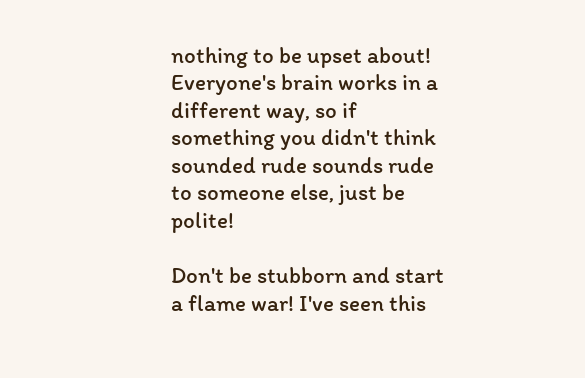nothing to be upset about! Everyone's brain works in a different way, so if something you didn't think sounded rude sounds rude to someone else, just be polite!

Don't be stubborn and start a flame war! I've seen this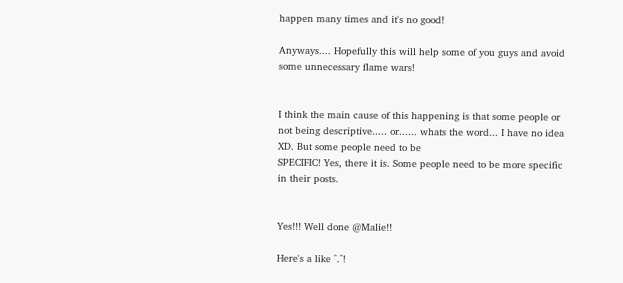happen many times and it's no good!

Anyways.... Hopefully this will help some of you guys and avoid some unnecessary flame wars!


I think the main cause of this happening is that some people or not being descriptive..... or...... whats the word... I have no idea XD. But some people need to be
SPECIFIC! Yes, there it is. Some people need to be more specific in their posts.


Yes!!! Well done @Malie!!

Here's a like ^.^!